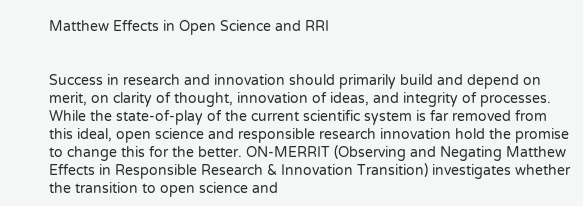Matthew Effects in Open Science and RRI


Success in research and innovation should primarily build and depend on merit, on clarity of thought, innovation of ideas, and integrity of processes. While the state-of-play of the current scientific system is far removed from this ideal, open science and responsible research innovation hold the promise to change this for the better. ON-MERRIT (Observing and Negating Matthew Effects in Responsible Research & Innovation Transition) investigates whether the transition to open science and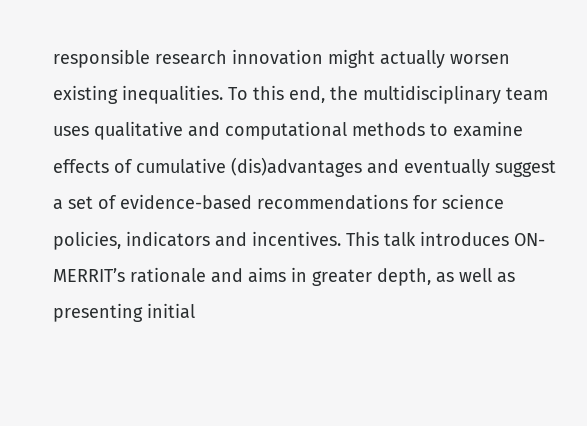responsible research innovation might actually worsen existing inequalities. To this end, the multidisciplinary team uses qualitative and computational methods to examine effects of cumulative (dis)advantages and eventually suggest a set of evidence-based recommendations for science policies, indicators and incentives. This talk introduces ON-MERRIT’s rationale and aims in greater depth, as well as presenting initial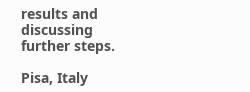results and discussing further steps.

Pisa, Italy